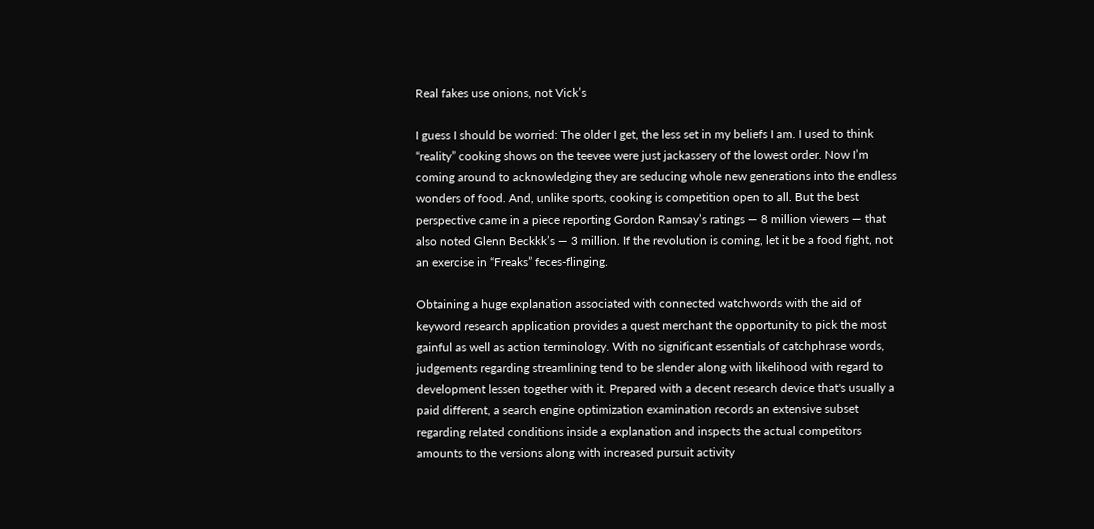Real fakes use onions, not Vick’s

I guess I should be worried: The older I get, the less set in my beliefs I am. I used to think “reality” cooking shows on the teevee were just jackassery of the lowest order. Now I’m coming around to acknowledging they are seducing whole new generations into the endless wonders of food. And, unlike sports, cooking is competition open to all. But the best perspective came in a piece reporting Gordon Ramsay’s ratings — 8 million viewers — that also noted Glenn Beckkk’s — 3 million. If the revolution is coming, let it be a food fight, not an exercise in “Freaks” feces-flinging.

Obtaining a huge explanation associated with connected watchwords with the aid of keyword research application provides a quest merchant the opportunity to pick the most gainful as well as action terminology. With no significant essentials of catchphrase words, judgements regarding streamlining tend to be slender along with likelihood with regard to development lessen together with it. Prepared with a decent research device that's usually a paid different, a search engine optimization examination records an extensive subset regarding related conditions inside a explanation and inspects the actual competitors amounts to the versions along with increased pursuit activity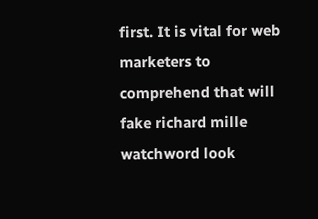first. It is vital for web marketers to comprehend that will fake richard mille watchword look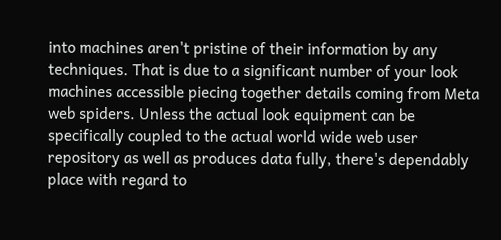into machines aren't pristine of their information by any techniques. That is due to a significant number of your look machines accessible piecing together details coming from Meta web spiders. Unless the actual look equipment can be specifically coupled to the actual world wide web user repository as well as produces data fully, there's dependably place with regard to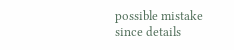possible mistake since details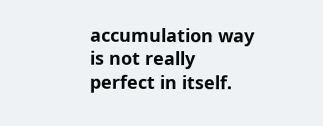accumulation way is not really perfect in itself.